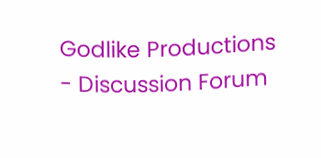Godlike Productions - Discussion Forum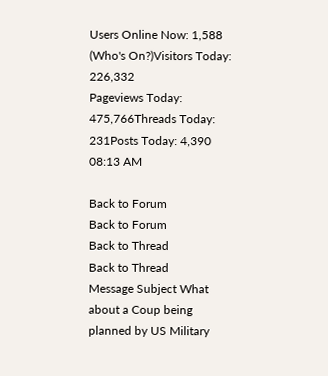Users Online Now: 1,588 (Who's On?)Visitors Today: 226,332
Pageviews Today: 475,766Threads Today: 231Posts Today: 4,390
08:13 AM

Back to Forum
Back to Forum
Back to Thread
Back to Thread
Message Subject What about a Coup being planned by US Military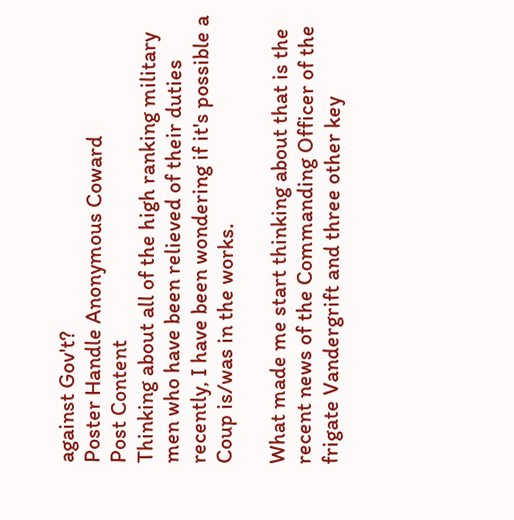against Gov't?
Poster Handle Anonymous Coward
Post Content
Thinking about all of the high ranking military men who have been relieved of their duties recently, I have been wondering if it's possible a Coup is/was in the works.

What made me start thinking about that is the recent news of the Commanding Officer of the frigate Vandergrift and three other key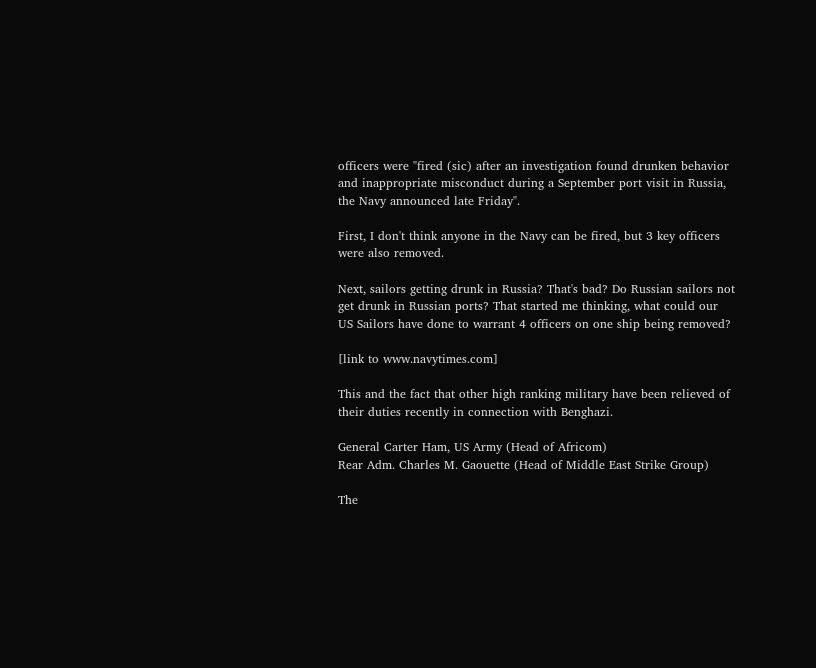officers were "fired (sic) after an investigation found drunken behavior and inappropriate misconduct during a September port visit in Russia, the Navy announced late Friday".

First, I don't think anyone in the Navy can be fired, but 3 key officers were also removed.

Next, sailors getting drunk in Russia? That's bad? Do Russian sailors not get drunk in Russian ports? That started me thinking, what could our US Sailors have done to warrant 4 officers on one ship being removed?

[link to www.navytimes.com]

This and the fact that other high ranking military have been relieved of their duties recently in connection with Benghazi.

General Carter Ham, US Army (Head of Africom)
Rear Adm. Charles M. Gaouette (Head of Middle East Strike Group)

The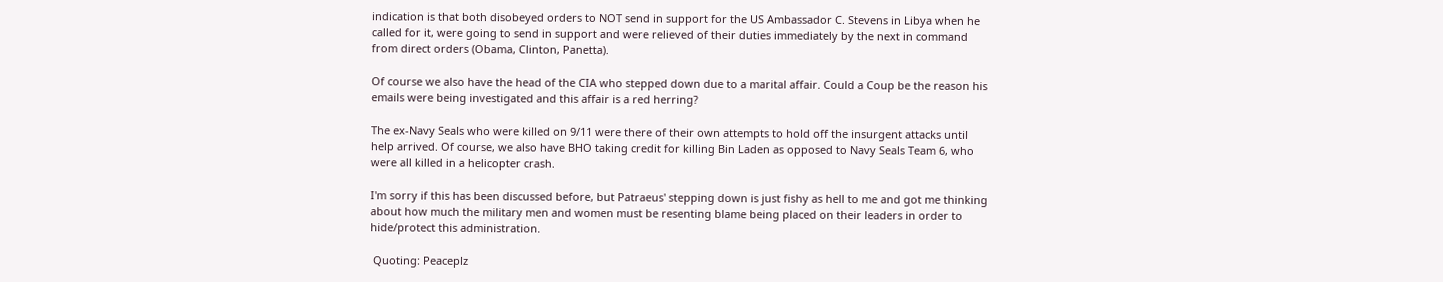indication is that both disobeyed orders to NOT send in support for the US Ambassador C. Stevens in Libya when he called for it, were going to send in support and were relieved of their duties immediately by the next in command from direct orders (Obama, Clinton, Panetta).

Of course we also have the head of the CIA who stepped down due to a marital affair. Could a Coup be the reason his emails were being investigated and this affair is a red herring?

The ex-Navy Seals who were killed on 9/11 were there of their own attempts to hold off the insurgent attacks until help arrived. Of course, we also have BHO taking credit for killing Bin Laden as opposed to Navy Seals Team 6, who were all killed in a helicopter crash.

I'm sorry if this has been discussed before, but Patraeus' stepping down is just fishy as hell to me and got me thinking about how much the military men and women must be resenting blame being placed on their leaders in order to hide/protect this administration.

 Quoting: Peaceplz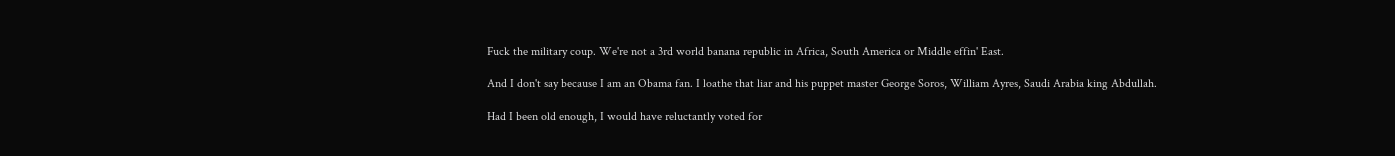Fuck the military coup. We're not a 3rd world banana republic in Africa, South America or Middle effin' East.

And I don't say because I am an Obama fan. I loathe that liar and his puppet master George Soros, William Ayres, Saudi Arabia king Abdullah.

Had I been old enough, I would have reluctantly voted for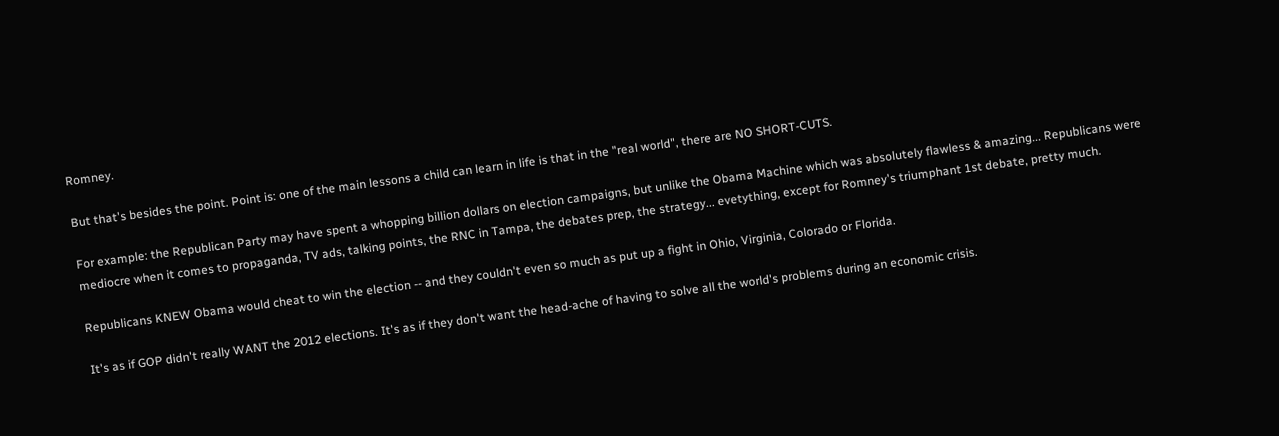Romney.

But that's besides the point. Point is: one of the main lessons a child can learn in life is that in the "real world", there are NO SHORT-CUTS.

For example: the Republican Party may have spent a whopping billion dollars on election campaigns, but unlike the Obama Machine which was absolutely flawless & amazing... Republicans were mediocre when it comes to propaganda, TV ads, talking points, the RNC in Tampa, the debates prep, the strategy... evetything, except for Romney's triumphant 1st debate, pretty much.

Republicans KNEW Obama would cheat to win the election -- and they couldn't even so much as put up a fight in Ohio, Virginia, Colorado or Florida.

It's as if GOP didn't really WANT the 2012 elections. It's as if they don't want the head-ache of having to solve all the world's problems during an economic crisis.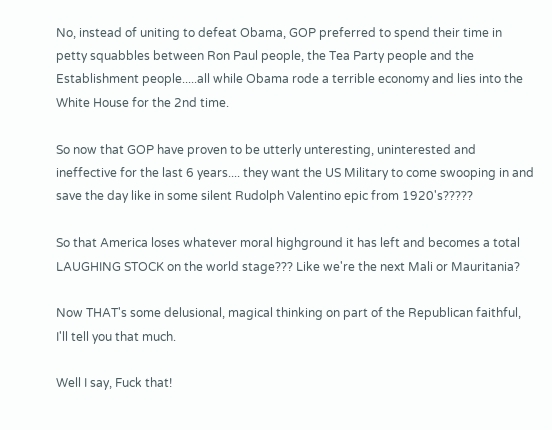No, instead of uniting to defeat Obama, GOP preferred to spend their time in petty squabbles between Ron Paul people, the Tea Party people and the Establishment people.....all while Obama rode a terrible economy and lies into the White House for the 2nd time.

So now that GOP have proven to be utterly unteresting, uninterested and ineffective for the last 6 years.... they want the US Military to come swooping in and save the day like in some silent Rudolph Valentino epic from 1920's?????

So that America loses whatever moral highground it has left and becomes a total LAUGHING STOCK on the world stage??? Like we're the next Mali or Mauritania?

Now THAT's some delusional, magical thinking on part of the Republican faithful, I'll tell you that much.

Well I say, Fuck that!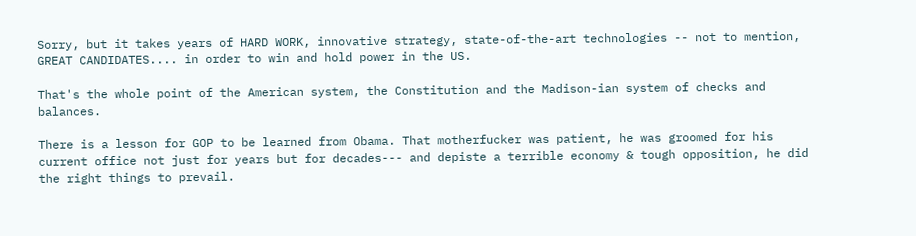Sorry, but it takes years of HARD WORK, innovative strategy, state-of-the-art technologies -- not to mention, GREAT CANDIDATES.... in order to win and hold power in the US.

That's the whole point of the American system, the Constitution and the Madison-ian system of checks and balances.

There is a lesson for GOP to be learned from Obama. That motherfucker was patient, he was groomed for his current office not just for years but for decades--- and depiste a terrible economy & tough opposition, he did the right things to prevail.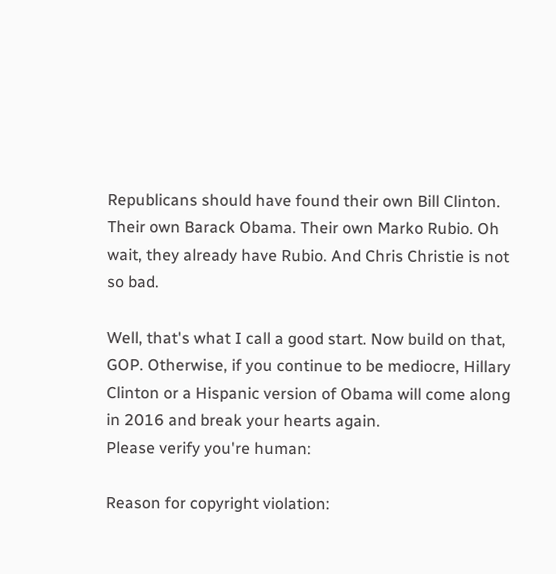Republicans should have found their own Bill Clinton. Their own Barack Obama. Their own Marko Rubio. Oh wait, they already have Rubio. And Chris Christie is not so bad.

Well, that's what I call a good start. Now build on that, GOP. Otherwise, if you continue to be mediocre, Hillary Clinton or a Hispanic version of Obama will come along in 2016 and break your hearts again.
Please verify you're human:

Reason for copyright violation: